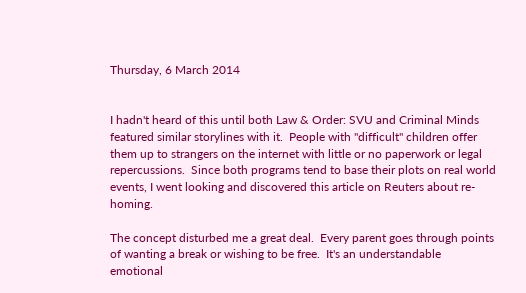Thursday, 6 March 2014


I hadn't heard of this until both Law & Order: SVU and Criminal Minds featured similar storylines with it.  People with "difficult" children offer them up to strangers on the internet with little or no paperwork or legal repercussions.  Since both programs tend to base their plots on real world events, I went looking and discovered this article on Reuters about re-homing.

The concept disturbed me a great deal.  Every parent goes through points of wanting a break or wishing to be free.  It's an understandable emotional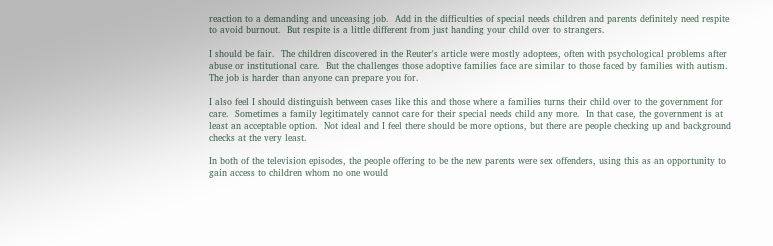reaction to a demanding and unceasing job.  Add in the difficulties of special needs children and parents definitely need respite to avoid burnout.  But respite is a little different from just handing your child over to strangers.

I should be fair.  The children discovered in the Reuter's article were mostly adoptees, often with psychological problems after abuse or institutional care.  But the challenges those adoptive families face are similar to those faced by families with autism.  The job is harder than anyone can prepare you for.

I also feel I should distinguish between cases like this and those where a families turns their child over to the government for care.  Sometimes a family legitimately cannot care for their special needs child any more.  In that case, the government is at least an acceptable option.  Not ideal and I feel there should be more options, but there are people checking up and background checks at the very least.

In both of the television episodes, the people offering to be the new parents were sex offenders, using this as an opportunity to gain access to children whom no one would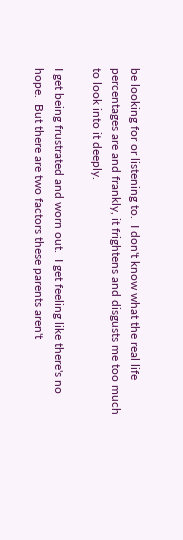be looking for or listening to.  I don't know what the real life percentages are and frankly, it frightens and disgusts me too much to look into it deeply.

I get being frustrated and worn out.  I get feeling like there's no hope.  But there are two factors these parents aren't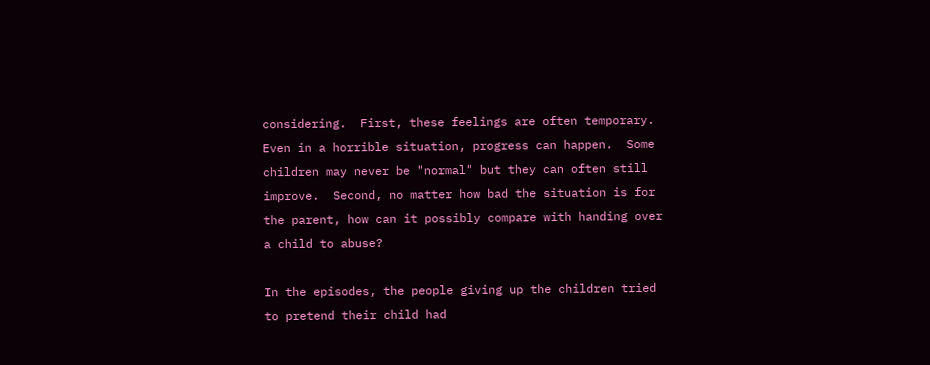considering.  First, these feelings are often temporary.  Even in a horrible situation, progress can happen.  Some children may never be "normal" but they can often still improve.  Second, no matter how bad the situation is for the parent, how can it possibly compare with handing over a child to abuse?

In the episodes, the people giving up the children tried to pretend their child had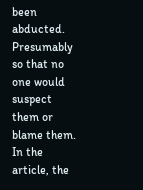been abducted.  Presumably so that no one would suspect them or blame them.  In the article, the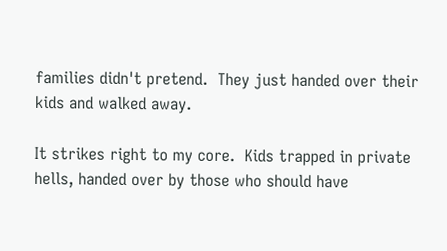families didn't pretend.  They just handed over their kids and walked away.

It strikes right to my core.  Kids trapped in private hells, handed over by those who should have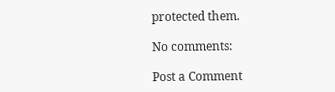protected them.

No comments:

Post a Comment